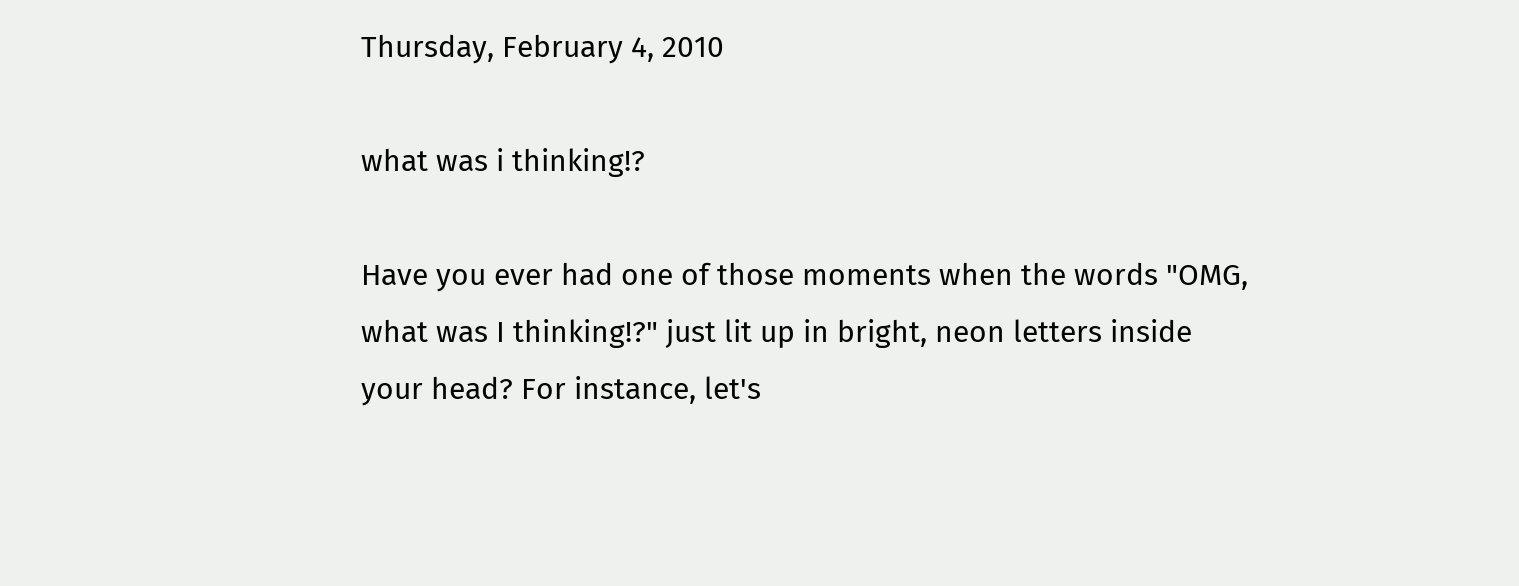Thursday, February 4, 2010

what was i thinking!?

Have you ever had one of those moments when the words "OMG, what was I thinking!?" just lit up in bright, neon letters inside your head? For instance, let's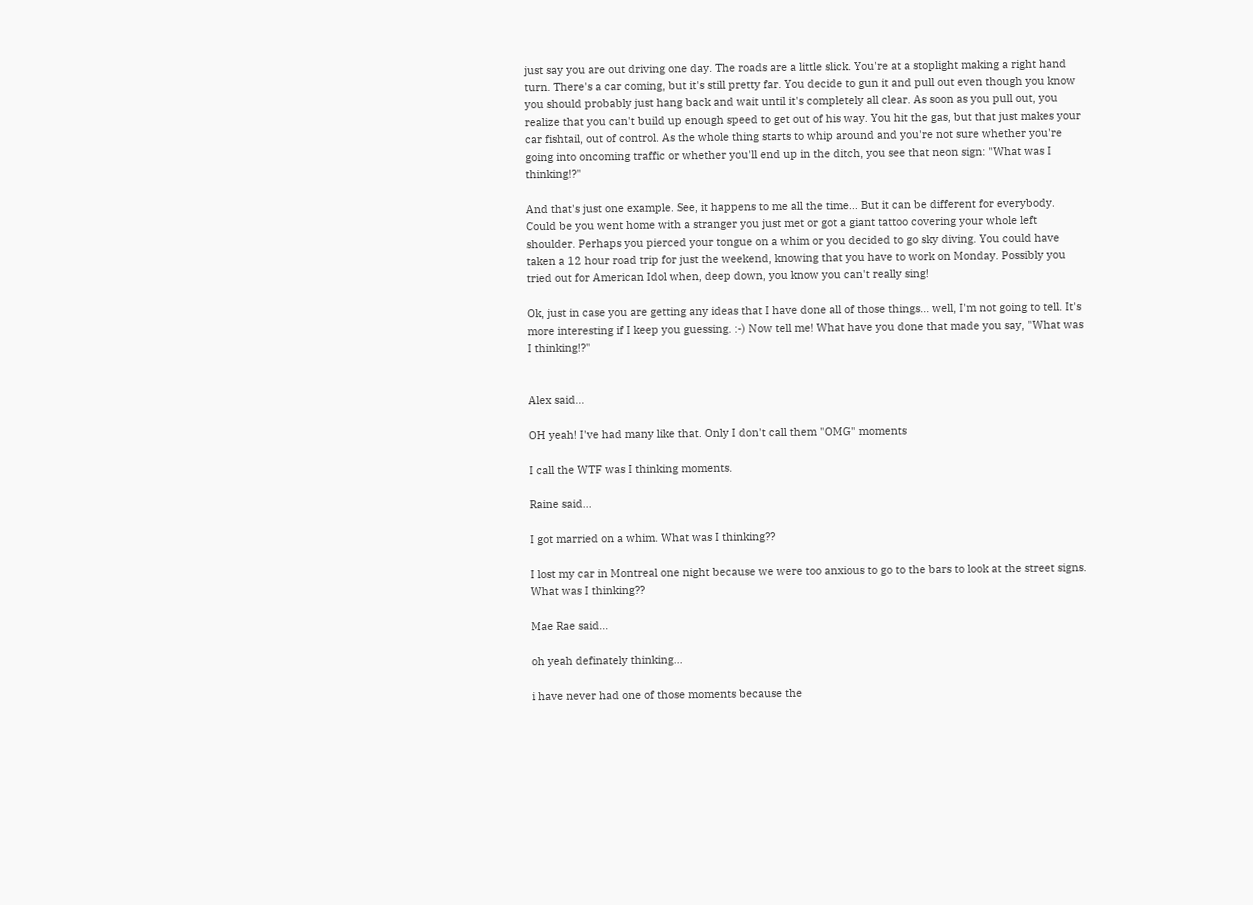just say you are out driving one day. The roads are a little slick. You're at a stoplight making a right hand turn. There's a car coming, but it's still pretty far. You decide to gun it and pull out even though you know you should probably just hang back and wait until it's completely all clear. As soon as you pull out, you realize that you can't build up enough speed to get out of his way. You hit the gas, but that just makes your car fishtail, out of control. As the whole thing starts to whip around and you're not sure whether you're going into oncoming traffic or whether you'll end up in the ditch, you see that neon sign: "What was I thinking!?"

And that's just one example. See, it happens to me all the time... But it can be different for everybody. Could be you went home with a stranger you just met or got a giant tattoo covering your whole left shoulder. Perhaps you pierced your tongue on a whim or you decided to go sky diving. You could have taken a 12 hour road trip for just the weekend, knowing that you have to work on Monday. Possibly you tried out for American Idol when, deep down, you know you can't really sing!

Ok, just in case you are getting any ideas that I have done all of those things... well, I'm not going to tell. It's more interesting if I keep you guessing. :-) Now tell me! What have you done that made you say, "What was I thinking!?"


Alex said...

OH yeah! I've had many like that. Only I don't call them "OMG" moments

I call the WTF was I thinking moments.

Raine said...

I got married on a whim. What was I thinking??

I lost my car in Montreal one night because we were too anxious to go to the bars to look at the street signs. What was I thinking??

Mae Rae said...

oh yeah definately thinking...

i have never had one of those moments because the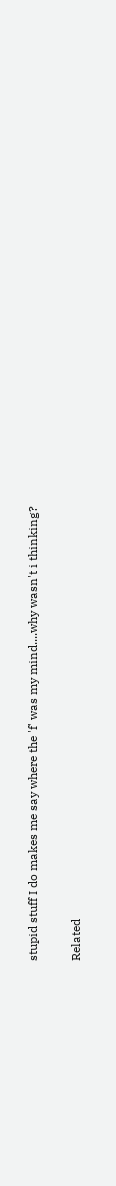stupid stuff I do makes me say where the 'f' was my mind....why wasn't i thinking?

Related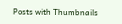Posts with Thumbnails